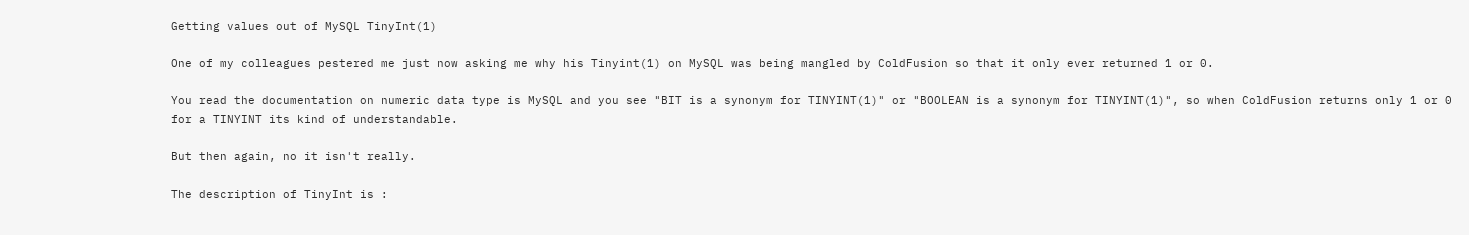Getting values out of MySQL TinyInt(1)

One of my colleagues pestered me just now asking me why his Tinyint(1) on MySQL was being mangled by ColdFusion so that it only ever returned 1 or 0.

You read the documentation on numeric data type is MySQL and you see "BIT is a synonym for TINYINT(1)" or "BOOLEAN is a synonym for TINYINT(1)", so when ColdFusion returns only 1 or 0 for a TINYINT its kind of understandable.

But then again, no it isn't really.

The description of TinyInt is :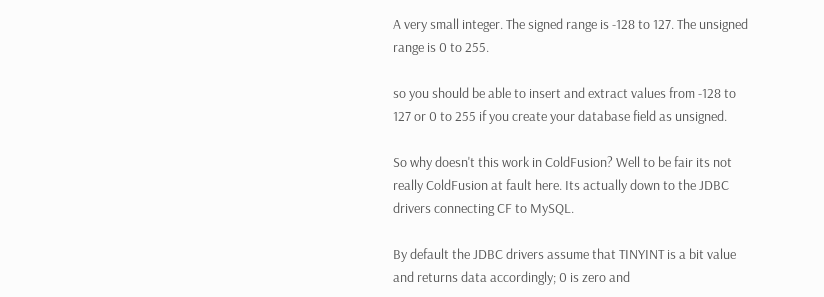A very small integer. The signed range is -128 to 127. The unsigned range is 0 to 255.

so you should be able to insert and extract values from -128 to 127 or 0 to 255 if you create your database field as unsigned.

So why doesn't this work in ColdFusion? Well to be fair its not really ColdFusion at fault here. Its actually down to the JDBC drivers connecting CF to MySQL.

By default the JDBC drivers assume that TINYINT is a bit value and returns data accordingly; 0 is zero and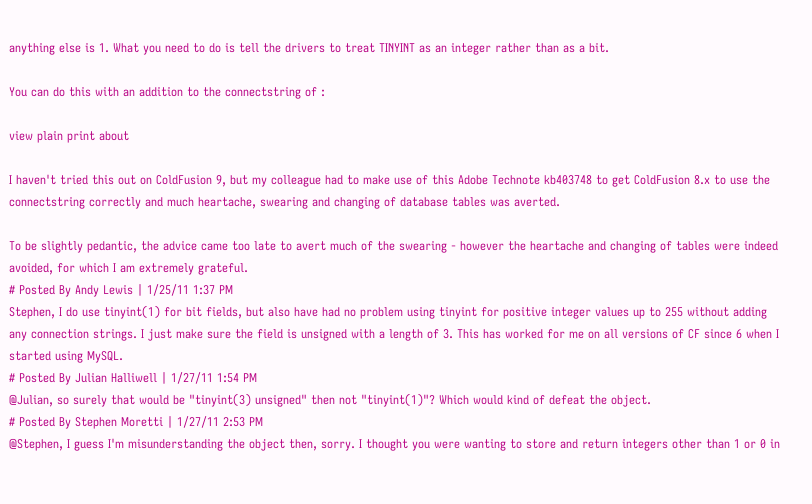anything else is 1. What you need to do is tell the drivers to treat TINYINT as an integer rather than as a bit.

You can do this with an addition to the connectstring of :

view plain print about

I haven't tried this out on ColdFusion 9, but my colleague had to make use of this Adobe Technote kb403748 to get ColdFusion 8.x to use the connectstring correctly and much heartache, swearing and changing of database tables was averted.

To be slightly pedantic, the advice came too late to avert much of the swearing - however the heartache and changing of tables were indeed avoided, for which I am extremely grateful.
# Posted By Andy Lewis | 1/25/11 1:37 PM
Stephen, I do use tinyint(1) for bit fields, but also have had no problem using tinyint for positive integer values up to 255 without adding any connection strings. I just make sure the field is unsigned with a length of 3. This has worked for me on all versions of CF since 6 when I started using MySQL.
# Posted By Julian Halliwell | 1/27/11 1:54 PM
@Julian, so surely that would be "tinyint(3) unsigned" then not "tinyint(1)"? Which would kind of defeat the object.
# Posted By Stephen Moretti | 1/27/11 2:53 PM
@Stephen, I guess I'm misunderstanding the object then, sorry. I thought you were wanting to store and return integers other than 1 or 0 in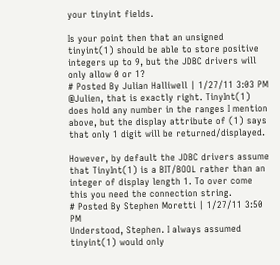your tinyint fields.

Is your point then that an unsigned tinyint(1) should be able to store positive integers up to 9, but the JDBC drivers will only allow 0 or 1?
# Posted By Julian Halliwell | 1/27/11 3:03 PM
@Julien, that is exactly right. TinyInt(1) does hold any number in the ranges I mention above, but the display attribute of (1) says that only 1 digit will be returned/displayed.

However, by default the JDBC drivers assume that TinyInt(1) is a BIT/BOOL rather than an integer of display length 1. To over come this you need the connection string.
# Posted By Stephen Moretti | 1/27/11 3:50 PM
Understood, Stephen. I always assumed tinyint(1) would only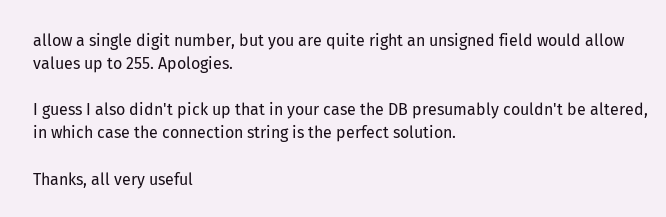allow a single digit number, but you are quite right an unsigned field would allow values up to 255. Apologies.

I guess I also didn't pick up that in your case the DB presumably couldn't be altered, in which case the connection string is the perfect solution.

Thanks, all very useful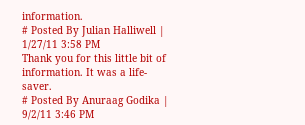information.
# Posted By Julian Halliwell | 1/27/11 3:58 PM
Thank you for this little bit of information. It was a life-saver.
# Posted By Anuraag Godika | 9/2/11 3:46 PM